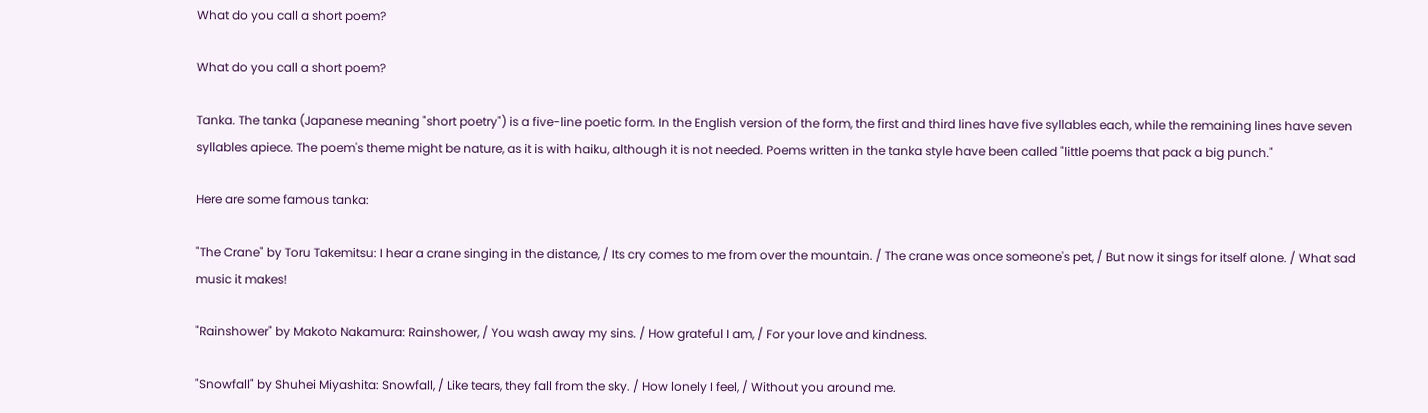What do you call a short poem?

What do you call a short poem?

Tanka. The tanka (Japanese meaning "short poetry") is a five-line poetic form. In the English version of the form, the first and third lines have five syllables each, while the remaining lines have seven syllables apiece. The poem's theme might be nature, as it is with haiku, although it is not needed. Poems written in the tanka style have been called "little poems that pack a big punch."

Here are some famous tanka:

"The Crane" by Toru Takemitsu: I hear a crane singing in the distance, / Its cry comes to me from over the mountain. / The crane was once someone's pet, / But now it sings for itself alone. / What sad music it makes!

"Rainshower" by Makoto Nakamura: Rainshower, / You wash away my sins. / How grateful I am, / For your love and kindness.

"Snowfall" by Shuhei Miyashita: Snowfall, / Like tears, they fall from the sky. / How lonely I feel, / Without you around me.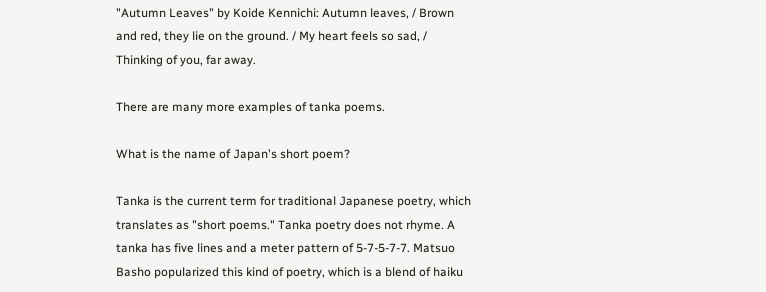"Autumn Leaves" by Koide Kennichi: Autumn leaves, / Brown and red, they lie on the ground. / My heart feels so sad, / Thinking of you, far away.

There are many more examples of tanka poems.

What is the name of Japan's short poem?

Tanka is the current term for traditional Japanese poetry, which translates as "short poems." Tanka poetry does not rhyme. A tanka has five lines and a meter pattern of 5-7-5-7-7. Matsuo Basho popularized this kind of poetry, which is a blend of haiku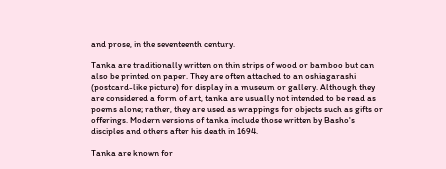and prose, in the seventeenth century.

Tanka are traditionally written on thin strips of wood or bamboo but can also be printed on paper. They are often attached to an oshiagarashi (postcard-like picture) for display in a museum or gallery. Although they are considered a form of art, tanka are usually not intended to be read as poems alone; rather, they are used as wrappings for objects such as gifts or offerings. Modern versions of tanka include those written by Basho's disciples and others after his death in 1694.

Tanka are known for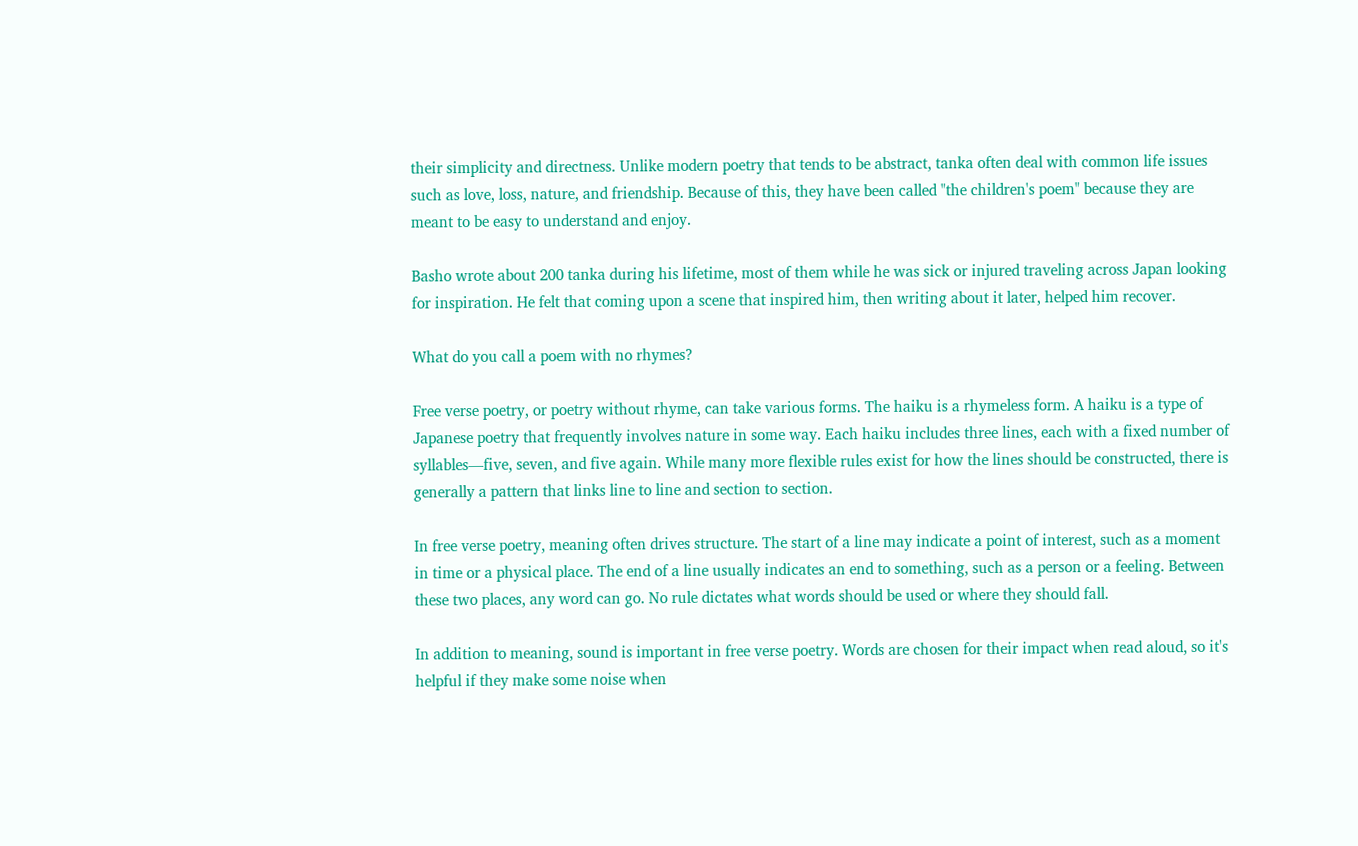their simplicity and directness. Unlike modern poetry that tends to be abstract, tanka often deal with common life issues such as love, loss, nature, and friendship. Because of this, they have been called "the children's poem" because they are meant to be easy to understand and enjoy.

Basho wrote about 200 tanka during his lifetime, most of them while he was sick or injured traveling across Japan looking for inspiration. He felt that coming upon a scene that inspired him, then writing about it later, helped him recover.

What do you call a poem with no rhymes?

Free verse poetry, or poetry without rhyme, can take various forms. The haiku is a rhymeless form. A haiku is a type of Japanese poetry that frequently involves nature in some way. Each haiku includes three lines, each with a fixed number of syllables—five, seven, and five again. While many more flexible rules exist for how the lines should be constructed, there is generally a pattern that links line to line and section to section.

In free verse poetry, meaning often drives structure. The start of a line may indicate a point of interest, such as a moment in time or a physical place. The end of a line usually indicates an end to something, such as a person or a feeling. Between these two places, any word can go. No rule dictates what words should be used or where they should fall.

In addition to meaning, sound is important in free verse poetry. Words are chosen for their impact when read aloud, so it's helpful if they make some noise when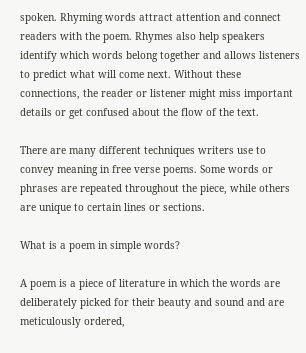spoken. Rhyming words attract attention and connect readers with the poem. Rhymes also help speakers identify which words belong together and allows listeners to predict what will come next. Without these connections, the reader or listener might miss important details or get confused about the flow of the text.

There are many different techniques writers use to convey meaning in free verse poems. Some words or phrases are repeated throughout the piece, while others are unique to certain lines or sections.

What is a poem in simple words?

A poem is a piece of literature in which the words are deliberately picked for their beauty and sound and are meticulously ordered,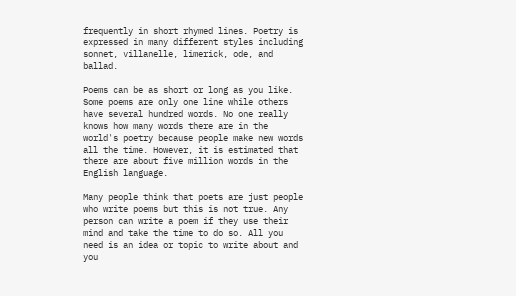frequently in short rhymed lines. Poetry is expressed in many different styles including sonnet, villanelle, limerick, ode, and ballad.

Poems can be as short or long as you like. Some poems are only one line while others have several hundred words. No one really knows how many words there are in the world's poetry because people make new words all the time. However, it is estimated that there are about five million words in the English language.

Many people think that poets are just people who write poems but this is not true. Any person can write a poem if they use their mind and take the time to do so. All you need is an idea or topic to write about and you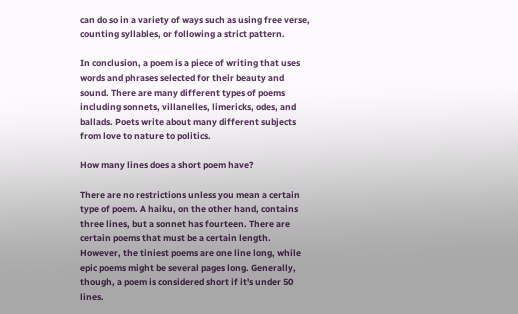can do so in a variety of ways such as using free verse, counting syllables, or following a strict pattern.

In conclusion, a poem is a piece of writing that uses words and phrases selected for their beauty and sound. There are many different types of poems including sonnets, villanelles, limericks, odes, and ballads. Poets write about many different subjects from love to nature to politics.

How many lines does a short poem have?

There are no restrictions unless you mean a certain type of poem. A haiku, on the other hand, contains three lines, but a sonnet has fourteen. There are certain poems that must be a certain length. However, the tiniest poems are one line long, while epic poems might be several pages long. Generally, though, a poem is considered short if it's under 50 lines.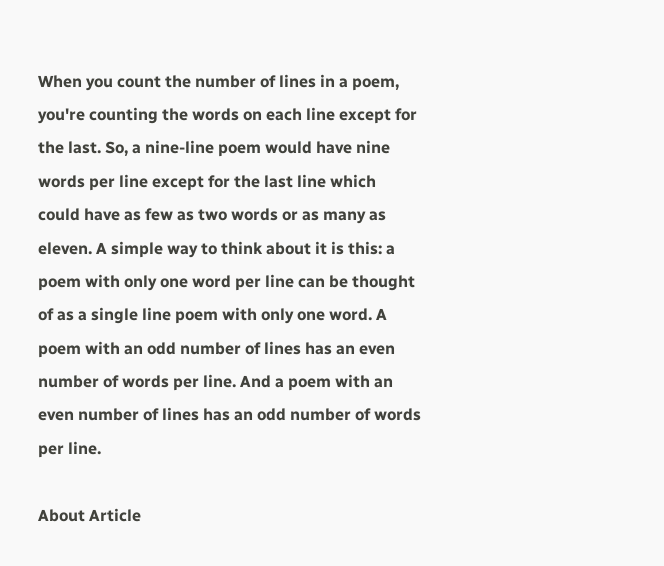When you count the number of lines in a poem, you're counting the words on each line except for the last. So, a nine-line poem would have nine words per line except for the last line which could have as few as two words or as many as eleven. A simple way to think about it is this: a poem with only one word per line can be thought of as a single line poem with only one word. A poem with an odd number of lines has an even number of words per line. And a poem with an even number of lines has an odd number of words per line.

About Article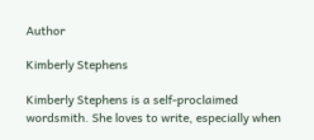Author

Kimberly Stephens

Kimberly Stephens is a self-proclaimed wordsmith. She loves to write, especially when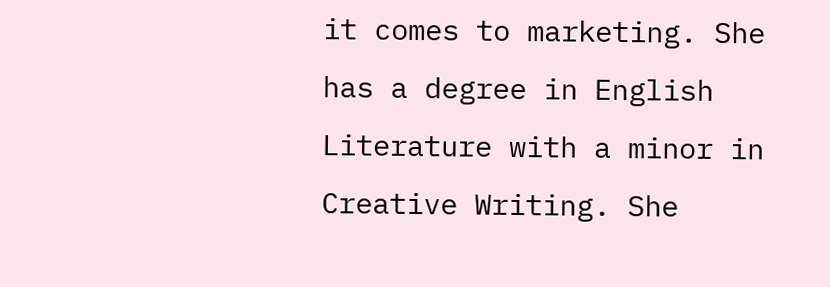it comes to marketing. She has a degree in English Literature with a minor in Creative Writing. She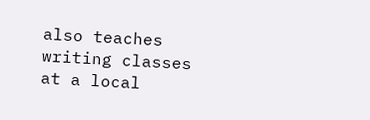also teaches writing classes at a local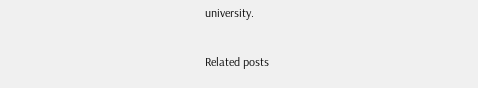university.

Related posts